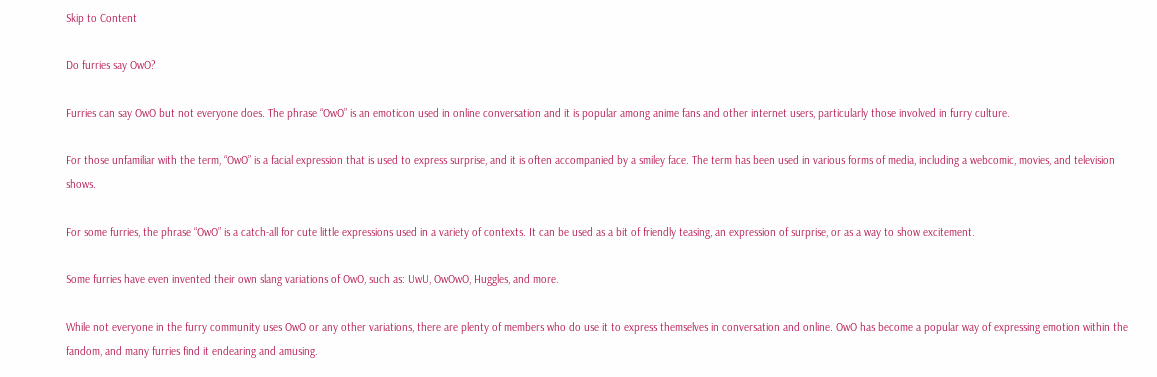Skip to Content

Do furries say OwO?

Furries can say OwO but not everyone does. The phrase “OwO” is an emoticon used in online conversation and it is popular among anime fans and other internet users, particularly those involved in furry culture.

For those unfamiliar with the term, “OwO” is a facial expression that is used to express surprise, and it is often accompanied by a smiley face. The term has been used in various forms of media, including a webcomic, movies, and television shows.

For some furries, the phrase “OwO” is a catch-all for cute little expressions used in a variety of contexts. It can be used as a bit of friendly teasing, an expression of surprise, or as a way to show excitement.

Some furries have even invented their own slang variations of OwO, such as: UwU, OwOwO, Huggles, and more.

While not everyone in the furry community uses OwO or any other variations, there are plenty of members who do use it to express themselves in conversation and online. OwO has become a popular way of expressing emotion within the fandom, and many furries find it endearing and amusing.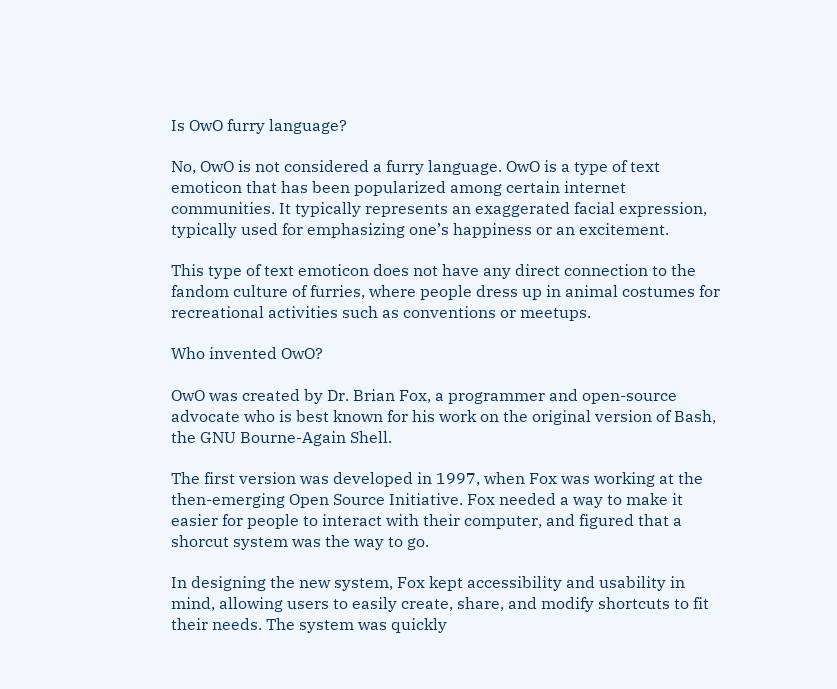Is OwO furry language?

No, OwO is not considered a furry language. OwO is a type of text emoticon that has been popularized among certain internet communities. It typically represents an exaggerated facial expression, typically used for emphasizing one’s happiness or an excitement.

This type of text emoticon does not have any direct connection to the fandom culture of furries, where people dress up in animal costumes for recreational activities such as conventions or meetups.

Who invented OwO?

OwO was created by Dr. Brian Fox, a programmer and open-source advocate who is best known for his work on the original version of Bash, the GNU Bourne-Again Shell.

The first version was developed in 1997, when Fox was working at the then-emerging Open Source Initiative. Fox needed a way to make it easier for people to interact with their computer, and figured that a shorcut system was the way to go.

In designing the new system, Fox kept accessibility and usability in mind, allowing users to easily create, share, and modify shortcuts to fit their needs. The system was quickly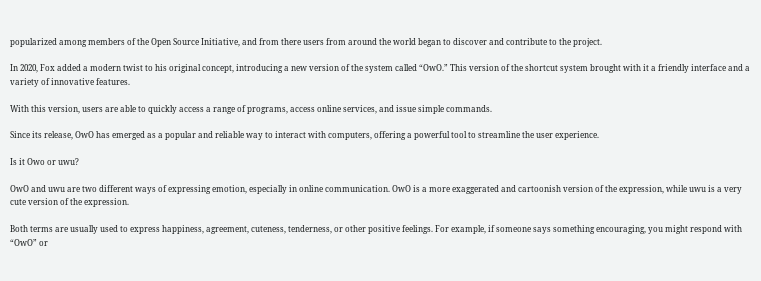popularized among members of the Open Source Initiative, and from there users from around the world began to discover and contribute to the project.

In 2020, Fox added a modern twist to his original concept, introducing a new version of the system called “OwO.” This version of the shortcut system brought with it a friendly interface and a variety of innovative features.

With this version, users are able to quickly access a range of programs, access online services, and issue simple commands.

Since its release, OwO has emerged as a popular and reliable way to interact with computers, offering a powerful tool to streamline the user experience.

Is it Owo or uwu?

OwO and uwu are two different ways of expressing emotion, especially in online communication. OwO is a more exaggerated and cartoonish version of the expression, while uwu is a very cute version of the expression.

Both terms are usually used to express happiness, agreement, cuteness, tenderness, or other positive feelings. For example, if someone says something encouraging, you might respond with “OwO” or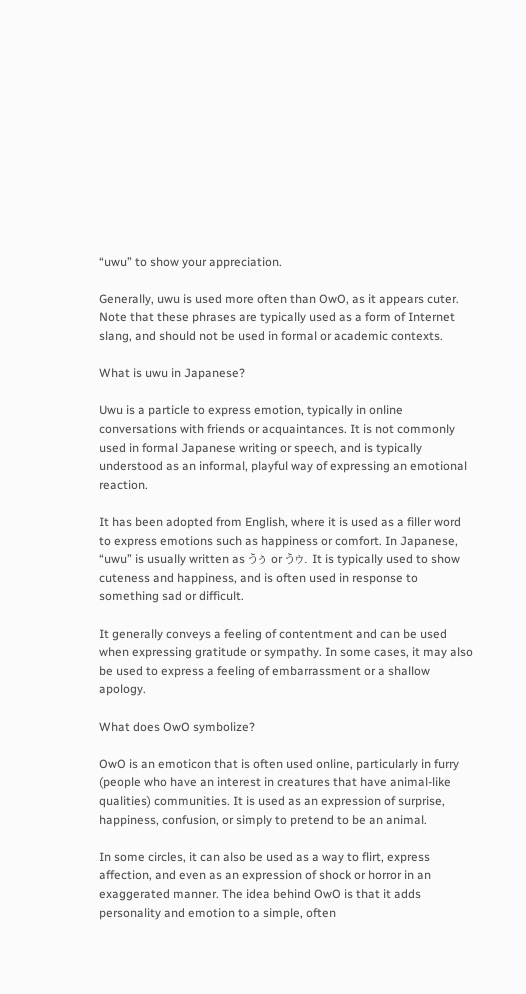“uwu” to show your appreciation.

Generally, uwu is used more often than OwO, as it appears cuter. Note that these phrases are typically used as a form of Internet slang, and should not be used in formal or academic contexts.

What is uwu in Japanese?

Uwu is a particle to express emotion, typically in online conversations with friends or acquaintances. It is not commonly used in formal Japanese writing or speech, and is typically understood as an informal, playful way of expressing an emotional reaction.

It has been adopted from English, where it is used as a filler word to express emotions such as happiness or comfort. In Japanese, “uwu” is usually written as うぅ or うゥ. It is typically used to show cuteness and happiness, and is often used in response to something sad or difficult.

It generally conveys a feeling of contentment and can be used when expressing gratitude or sympathy. In some cases, it may also be used to express a feeling of embarrassment or a shallow apology.

What does OwO symbolize?

OwO is an emoticon that is often used online, particularly in furry (people who have an interest in creatures that have animal-like qualities) communities. It is used as an expression of surprise, happiness, confusion, or simply to pretend to be an animal.

In some circles, it can also be used as a way to flirt, express affection, and even as an expression of shock or horror in an exaggerated manner. The idea behind OwO is that it adds personality and emotion to a simple, often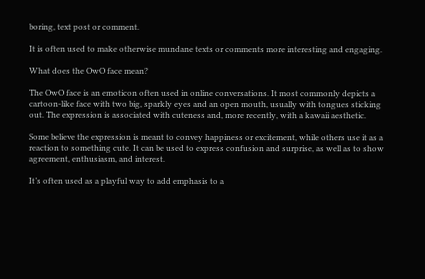boring, text post or comment.

It is often used to make otherwise mundane texts or comments more interesting and engaging.

What does the OwO face mean?

The OwO face is an emoticon often used in online conversations. It most commonly depicts a cartoon-like face with two big, sparkly eyes and an open mouth, usually with tongues sticking out. The expression is associated with cuteness and, more recently, with a kawaii aesthetic.

Some believe the expression is meant to convey happiness or excitement, while others use it as a reaction to something cute. It can be used to express confusion and surprise, as well as to show agreement, enthusiasm, and interest.

It’s often used as a playful way to add emphasis to a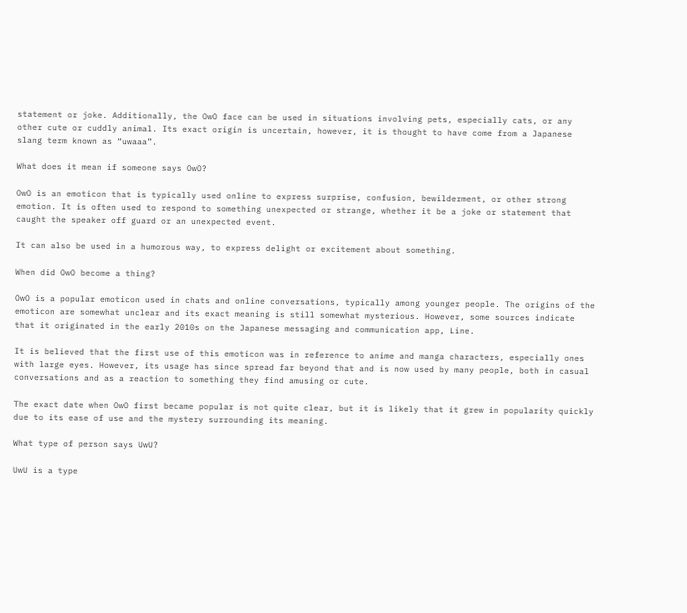statement or joke. Additionally, the OwO face can be used in situations involving pets, especially cats, or any other cute or cuddly animal. Its exact origin is uncertain, however, it is thought to have come from a Japanese slang term known as “uwaaa”.

What does it mean if someone says OwO?

OwO is an emoticon that is typically used online to express surprise, confusion, bewilderment, or other strong emotion. It is often used to respond to something unexpected or strange, whether it be a joke or statement that caught the speaker off guard or an unexpected event.

It can also be used in a humorous way, to express delight or excitement about something.

When did OwO become a thing?

OwO is a popular emoticon used in chats and online conversations, typically among younger people. The origins of the emoticon are somewhat unclear and its exact meaning is still somewhat mysterious. However, some sources indicate that it originated in the early 2010s on the Japanese messaging and communication app, Line.

It is believed that the first use of this emoticon was in reference to anime and manga characters, especially ones with large eyes. However, its usage has since spread far beyond that and is now used by many people, both in casual conversations and as a reaction to something they find amusing or cute.

The exact date when OwO first became popular is not quite clear, but it is likely that it grew in popularity quickly due to its ease of use and the mystery surrounding its meaning.

What type of person says UwU?

UwU is a type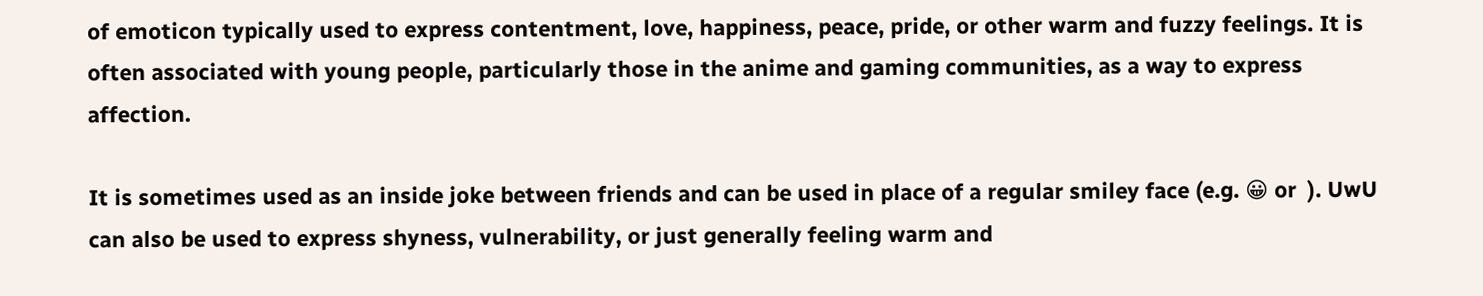of emoticon typically used to express contentment, love, happiness, peace, pride, or other warm and fuzzy feelings. It is often associated with young people, particularly those in the anime and gaming communities, as a way to express affection.

It is sometimes used as an inside joke between friends and can be used in place of a regular smiley face (e.g. 😀 or  ). UwU can also be used to express shyness, vulnerability, or just generally feeling warm and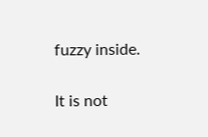fuzzy inside.

It is not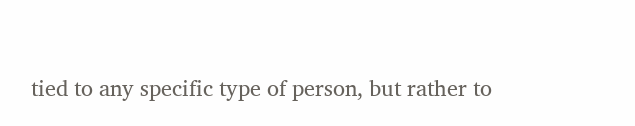tied to any specific type of person, but rather to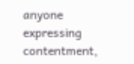anyone expressing contentment,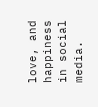love, and happiness in social media.